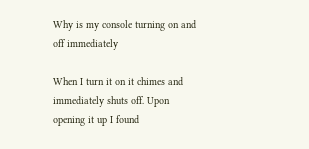Why is my console turning on and off immediately

When I turn it on it chimes and immediately shuts off. Upon opening it up I found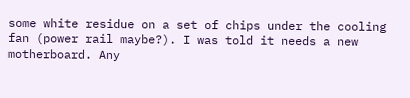some white residue on a set of chips under the cooling fan (power rail maybe?). I was told it needs a new motherboard. Any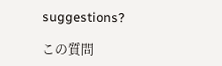suggestions?

この質問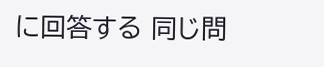に回答する 同じ問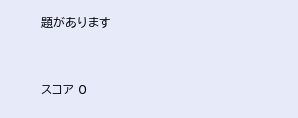題があります


スコア 0